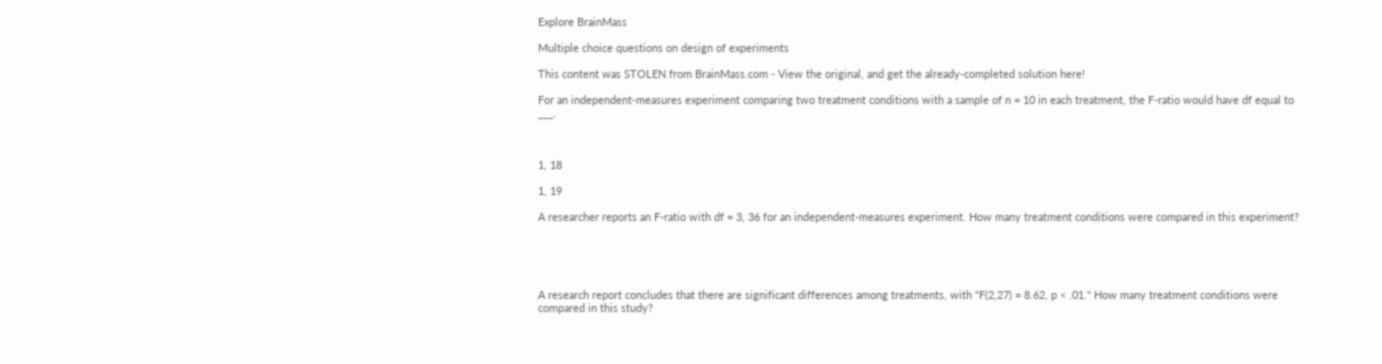Explore BrainMass

Multiple choice questions on design of experiments

This content was STOLEN from BrainMass.com - View the original, and get the already-completed solution here!

For an independent-measures experiment comparing two treatment conditions with a sample of n = 10 in each treatment, the F-ratio would have df equal to ___.



1, 18

1, 19

A researcher reports an F-ratio with df = 3, 36 for an independent-measures experiment. How many treatment conditions were compared in this experiment?





A research report concludes that there are significant differences among treatments, with "F(2,27) = 8.62, p < .01." How many treatment conditions were compared in this study?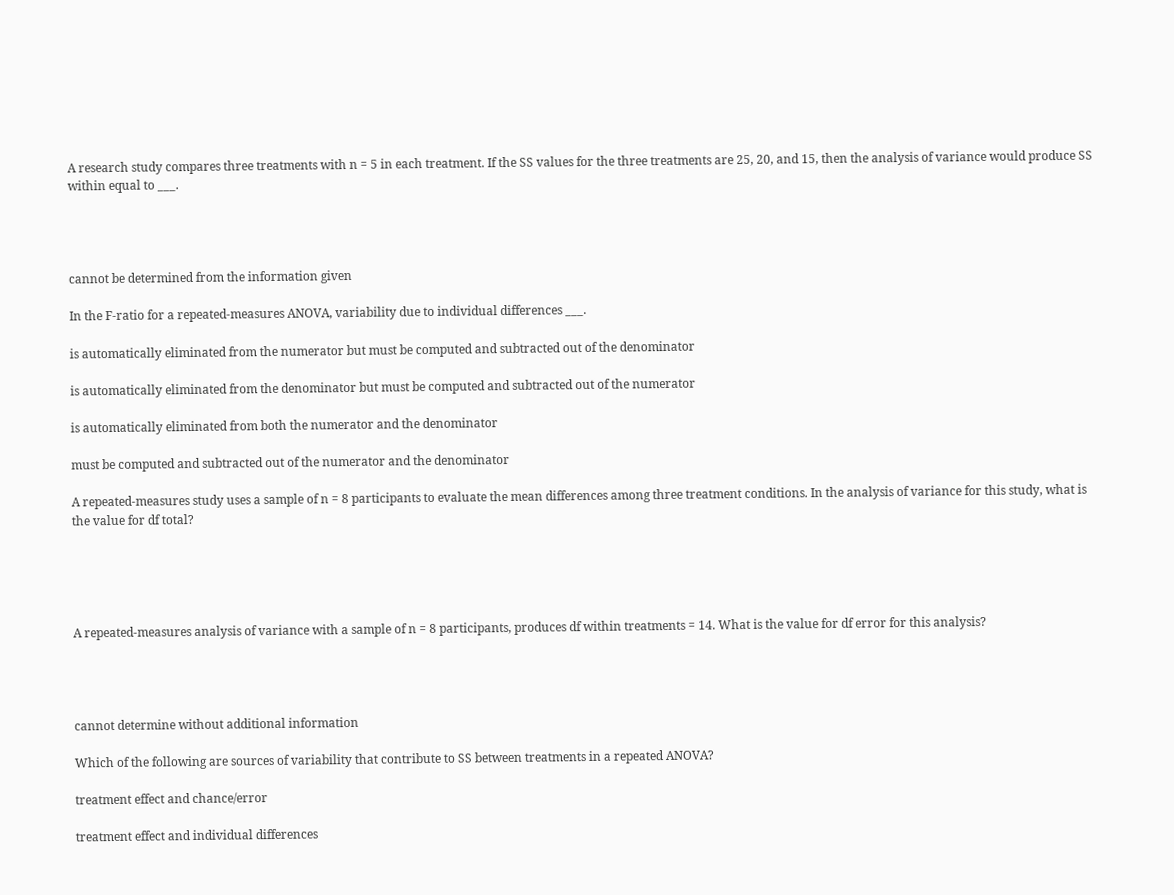A research study compares three treatments with n = 5 in each treatment. If the SS values for the three treatments are 25, 20, and 15, then the analysis of variance would produce SS within equal to ___.




cannot be determined from the information given

In the F-ratio for a repeated-measures ANOVA, variability due to individual differences ___.

is automatically eliminated from the numerator but must be computed and subtracted out of the denominator

is automatically eliminated from the denominator but must be computed and subtracted out of the numerator

is automatically eliminated from both the numerator and the denominator

must be computed and subtracted out of the numerator and the denominator

A repeated-measures study uses a sample of n = 8 participants to evaluate the mean differences among three treatment conditions. In the analysis of variance for this study, what is the value for df total?





A repeated-measures analysis of variance with a sample of n = 8 participants, produces df within treatments = 14. What is the value for df error for this analysis?




cannot determine without additional information

Which of the following are sources of variability that contribute to SS between treatments in a repeated ANOVA?

treatment effect and chance/error

treatment effect and individual differences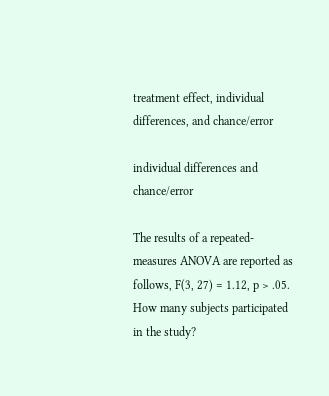treatment effect, individual differences, and chance/error

individual differences and chance/error

The results of a repeated-measures ANOVA are reported as follows, F(3, 27) = 1.12, p > .05. How many subjects participated in the study?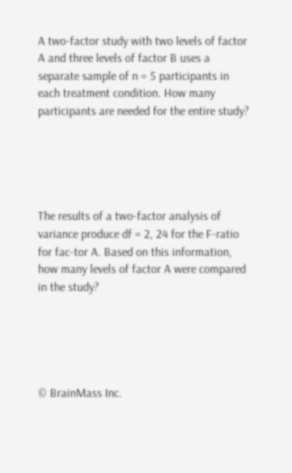A two-factor study with two levels of factor A and three levels of factor B uses a separate sample of n = 5 participants in each treatment condition. How many participants are needed for the entire study?





The results of a two-factor analysis of variance produce df = 2, 24 for the F-ratio for fac-tor A. Based on this information, how many levels of factor A were compared in the study?





© BrainMass Inc.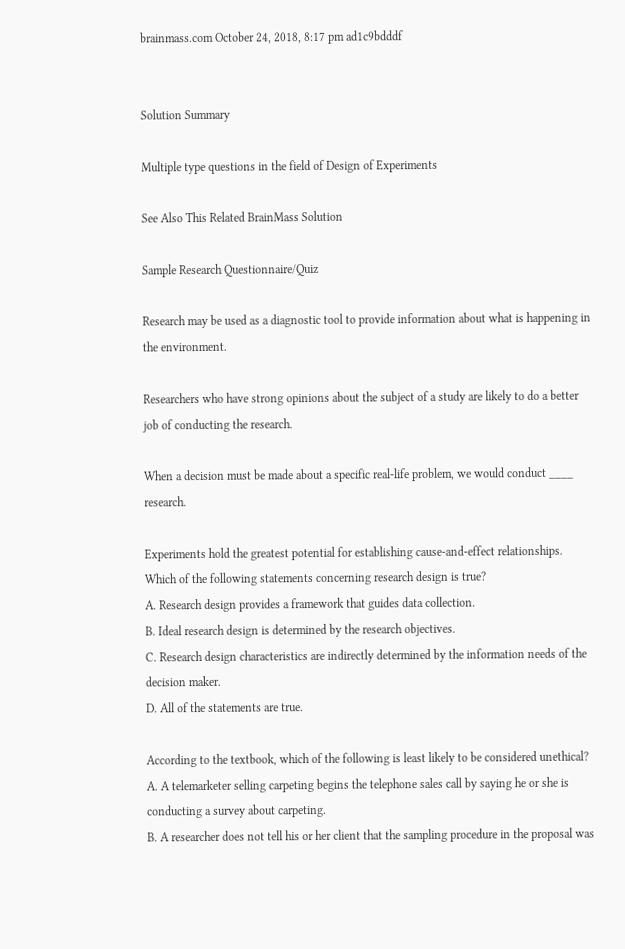brainmass.com October 24, 2018, 8:17 pm ad1c9bdddf


Solution Summary

Multiple type questions in the field of Design of Experiments

See Also This Related BrainMass Solution

Sample Research Questionnaire/Quiz

Research may be used as a diagnostic tool to provide information about what is happening in the environment.

Researchers who have strong opinions about the subject of a study are likely to do a better job of conducting the research.

When a decision must be made about a specific real-life problem, we would conduct ____ research.

Experiments hold the greatest potential for establishing cause-and-effect relationships.
Which of the following statements concerning research design is true?
A. Research design provides a framework that guides data collection.
B. Ideal research design is determined by the research objectives.
C. Research design characteristics are indirectly determined by the information needs of the decision maker.
D. All of the statements are true.

According to the textbook, which of the following is least likely to be considered unethical?
A. A telemarketer selling carpeting begins the telephone sales call by saying he or she is conducting a survey about carpeting.
B. A researcher does not tell his or her client that the sampling procedure in the proposal was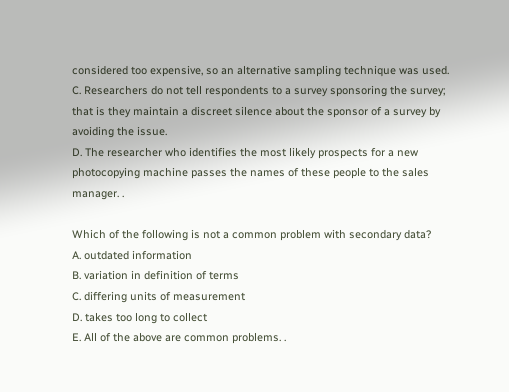considered too expensive, so an alternative sampling technique was used.
C. Researchers do not tell respondents to a survey sponsoring the survey; that is they maintain a discreet silence about the sponsor of a survey by avoiding the issue.
D. The researcher who identifies the most likely prospects for a new photocopying machine passes the names of these people to the sales manager. .

Which of the following is not a common problem with secondary data?
A. outdated information
B. variation in definition of terms
C. differing units of measurement
D. takes too long to collect
E. All of the above are common problems. .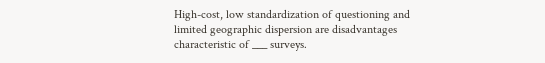High-cost, low standardization of questioning and limited geographic dispersion are disadvantages characteristic of ___ surveys.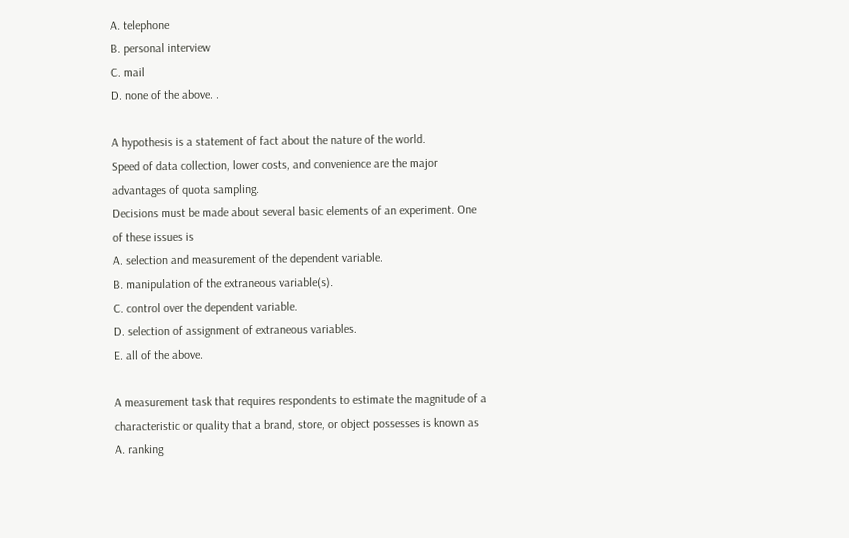A. telephone
B. personal interview
C. mail
D. none of the above. .

A hypothesis is a statement of fact about the nature of the world.
Speed of data collection, lower costs, and convenience are the major advantages of quota sampling.
Decisions must be made about several basic elements of an experiment. One of these issues is
A. selection and measurement of the dependent variable.
B. manipulation of the extraneous variable(s).
C. control over the dependent variable.
D. selection of assignment of extraneous variables.
E. all of the above.

A measurement task that requires respondents to estimate the magnitude of a characteristic or quality that a brand, store, or object possesses is known as
A. ranking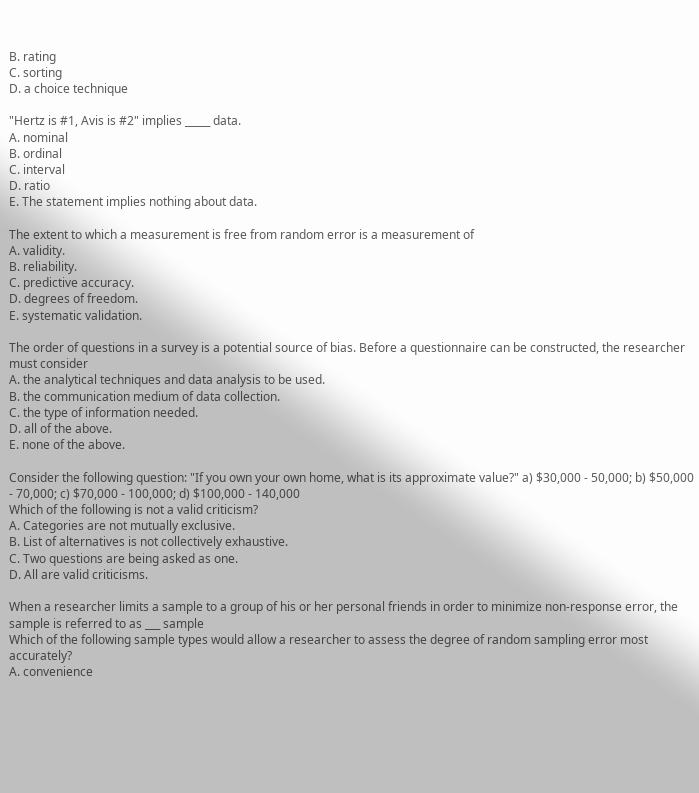B. rating
C. sorting
D. a choice technique

"Hertz is #1, Avis is #2" implies _____ data.
A. nominal
B. ordinal
C. interval
D. ratio
E. The statement implies nothing about data.

The extent to which a measurement is free from random error is a measurement of
A. validity.
B. reliability.
C. predictive accuracy.
D. degrees of freedom.
E. systematic validation.

The order of questions in a survey is a potential source of bias. Before a questionnaire can be constructed, the researcher must consider
A. the analytical techniques and data analysis to be used.
B. the communication medium of data collection.
C. the type of information needed.
D. all of the above.
E. none of the above.

Consider the following question: "If you own your own home, what is its approximate value?" a) $30,000 - 50,000; b) $50,000 - 70,000; c) $70,000 - 100,000; d) $100,000 - 140,000
Which of the following is not a valid criticism?
A. Categories are not mutually exclusive.
B. List of alternatives is not collectively exhaustive.
C. Two questions are being asked as one.
D. All are valid criticisms.

When a researcher limits a sample to a group of his or her personal friends in order to minimize non-response error, the sample is referred to as ___ sample
Which of the following sample types would allow a researcher to assess the degree of random sampling error most accurately?
A. convenience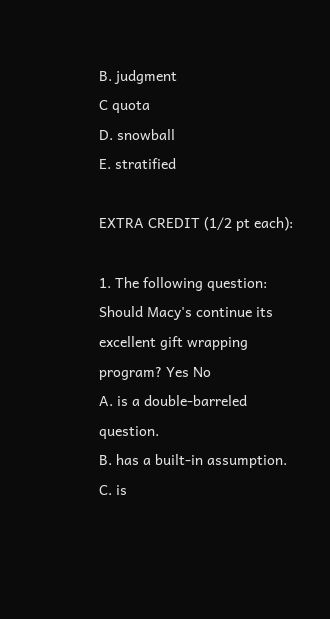B. judgment
C quota
D. snowball
E. stratified

EXTRA CREDIT (1/2 pt each):

1. The following question: Should Macy's continue its excellent gift wrapping program? Yes No
A. is a double-barreled question.
B. has a built-in assumption.
C. is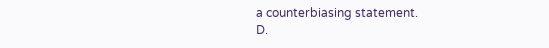a counterbiasing statement.
D.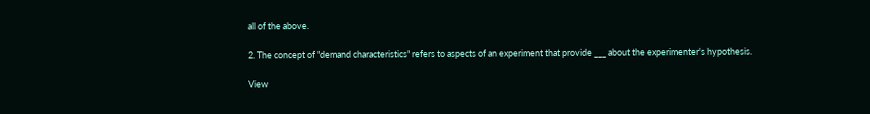all of the above.

2. The concept of "demand characteristics" refers to aspects of an experiment that provide ___ about the experimenter's hypothesis.

View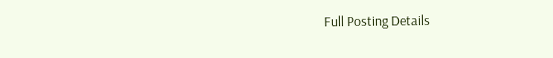Full Posting Details